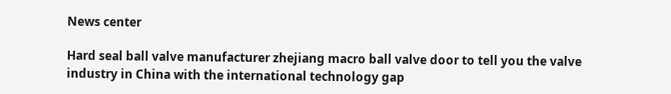News center

Hard seal ball valve manufacturer zhejiang macro ball valve door to tell you the valve industry in China with the international technology gap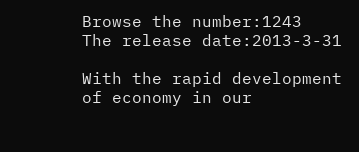Browse the number:1243      The release date:2013-3-31

With the rapid development of economy in our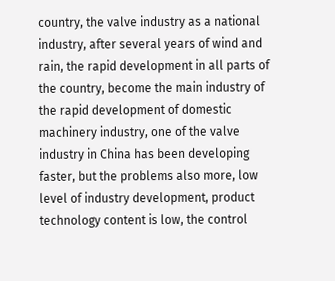country, the valve industry as a national industry, after several years of wind and rain, the rapid development in all parts of the country, become the main industry of the rapid development of domestic machinery industry, one of the valve industry in China has been developing faster, but the problems also more, low level of industry development, product technology content is low, the control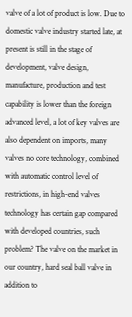valve of a lot of product is low. Due to domestic valve industry started late, at present is still in the stage of development, valve design, manufacture, production and test capability is lower than the foreign advanced level, a lot of key valves are also dependent on imports, many valves no core technology, combined with automatic control level of restrictions, in high-end valves technology has certain gap compared with developed countries, such problem? The valve on the market in our country, hard seal ball valve in addition to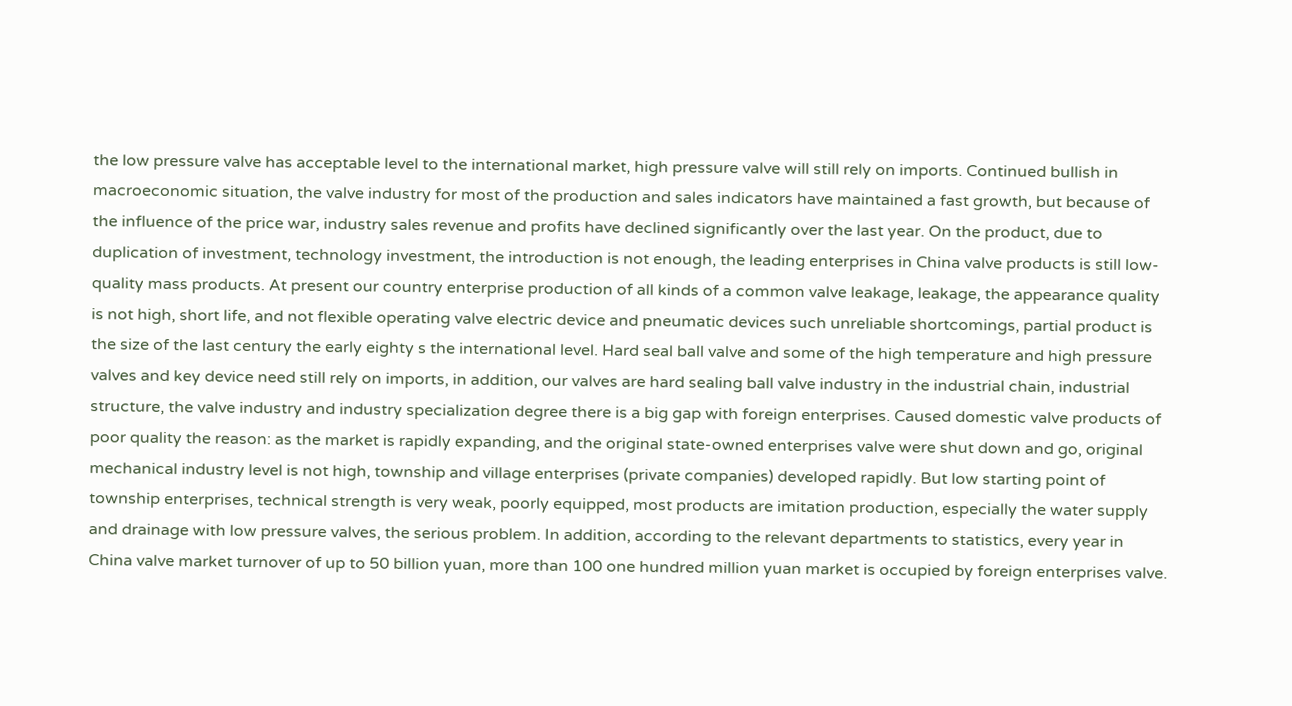the low pressure valve has acceptable level to the international market, high pressure valve will still rely on imports. Continued bullish in macroeconomic situation, the valve industry for most of the production and sales indicators have maintained a fast growth, but because of the influence of the price war, industry sales revenue and profits have declined significantly over the last year. On the product, due to duplication of investment, technology investment, the introduction is not enough, the leading enterprises in China valve products is still low-quality mass products. At present our country enterprise production of all kinds of a common valve leakage, leakage, the appearance quality is not high, short life, and not flexible operating valve electric device and pneumatic devices such unreliable shortcomings, partial product is the size of the last century the early eighty s the international level. Hard seal ball valve and some of the high temperature and high pressure valves and key device need still rely on imports, in addition, our valves are hard sealing ball valve industry in the industrial chain, industrial structure, the valve industry and industry specialization degree there is a big gap with foreign enterprises. Caused domestic valve products of poor quality the reason: as the market is rapidly expanding, and the original state-owned enterprises valve were shut down and go, original mechanical industry level is not high, township and village enterprises (private companies) developed rapidly. But low starting point of township enterprises, technical strength is very weak, poorly equipped, most products are imitation production, especially the water supply and drainage with low pressure valves, the serious problem. In addition, according to the relevant departments to statistics, every year in China valve market turnover of up to 50 billion yuan, more than 100 one hundred million yuan market is occupied by foreign enterprises valve.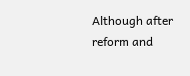Although after reform and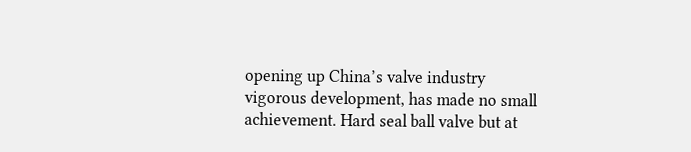opening up China’s valve industry vigorous development, has made no small achievement. Hard seal ball valve but at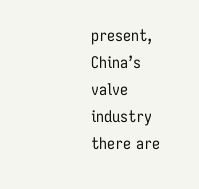present, China’s valve industry there are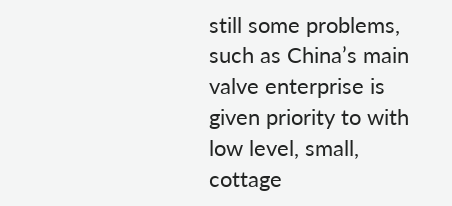still some problems, such as China’s main valve enterprise is given priority to with low level, small, cottage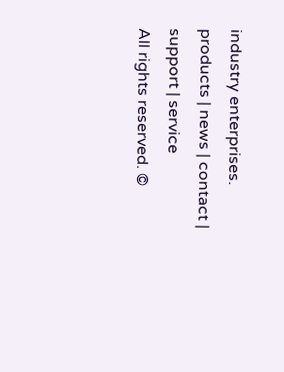industry enterprises.
products | news | contact | support | service
All rights reserved. ©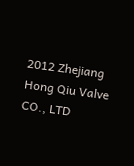2012 Zhejiang Hong Qiu Valve CO., LTD